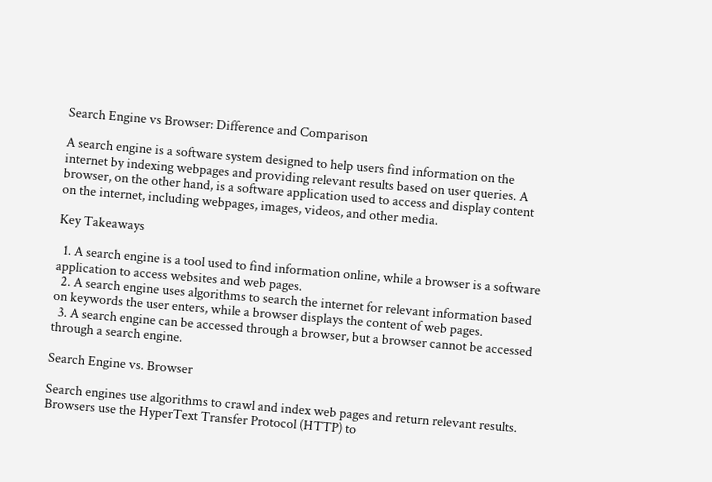Search Engine vs Browser: Difference and Comparison

A search engine is a software system designed to help users find information on the internet by indexing webpages and providing relevant results based on user queries. A browser, on the other hand, is a software application used to access and display content on the internet, including webpages, images, videos, and other media.

Key Takeaways

  1. A search engine is a tool used to find information online, while a browser is a software application to access websites and web pages.
  2. A search engine uses algorithms to search the internet for relevant information based on keywords the user enters, while a browser displays the content of web pages.
  3. A search engine can be accessed through a browser, but a browser cannot be accessed through a search engine.

Search Engine vs. Browser

Search engines use algorithms to crawl and index web pages and return relevant results. Browsers use the HyperText Transfer Protocol (HTTP) to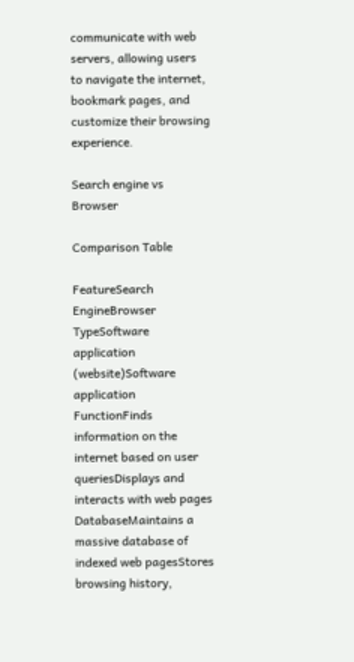communicate with web servers, allowing users to navigate the internet, bookmark pages, and customize their browsing experience.

Search engine vs Browser

Comparison Table

FeatureSearch EngineBrowser
TypeSoftware application (website)Software application
FunctionFinds information on the internet based on user queriesDisplays and interacts with web pages
DatabaseMaintains a massive database of indexed web pagesStores browsing history,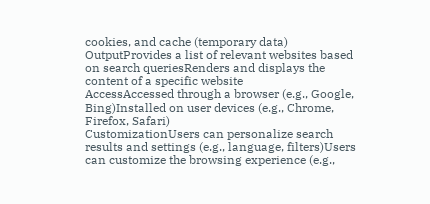cookies, and cache (temporary data)
OutputProvides a list of relevant websites based on search queriesRenders and displays the content of a specific website
AccessAccessed through a browser (e.g., Google, Bing)Installed on user devices (e.g., Chrome, Firefox, Safari)
CustomizationUsers can personalize search results and settings (e.g., language, filters)Users can customize the browsing experience (e.g.,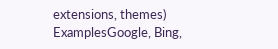extensions, themes)
ExamplesGoogle, Bing,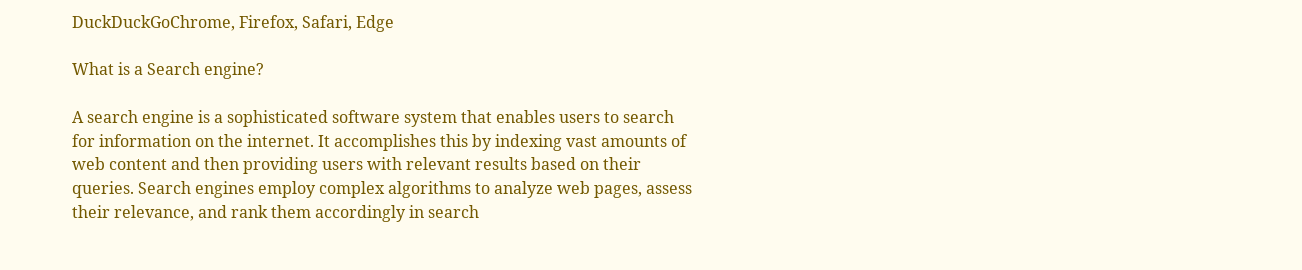DuckDuckGoChrome, Firefox, Safari, Edge

What is a Search engine?

A search engine is a sophisticated software system that enables users to search for information on the internet. It accomplishes this by indexing vast amounts of web content and then providing users with relevant results based on their queries. Search engines employ complex algorithms to analyze web pages, assess their relevance, and rank them accordingly in search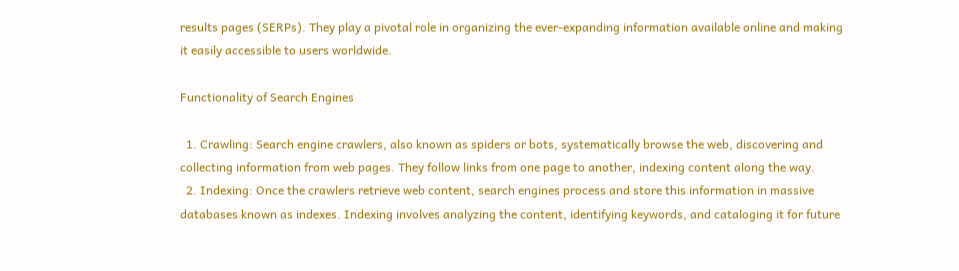results pages (SERPs). They play a pivotal role in organizing the ever-expanding information available online and making it easily accessible to users worldwide.

Functionality of Search Engines

  1. Crawling: Search engine crawlers, also known as spiders or bots, systematically browse the web, discovering and collecting information from web pages. They follow links from one page to another, indexing content along the way.
  2. Indexing: Once the crawlers retrieve web content, search engines process and store this information in massive databases known as indexes. Indexing involves analyzing the content, identifying keywords, and cataloging it for future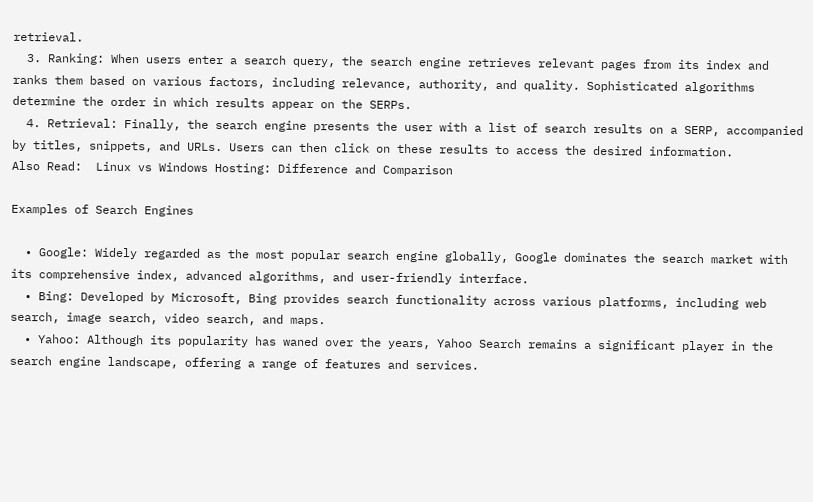retrieval.
  3. Ranking: When users enter a search query, the search engine retrieves relevant pages from its index and ranks them based on various factors, including relevance, authority, and quality. Sophisticated algorithms determine the order in which results appear on the SERPs.
  4. Retrieval: Finally, the search engine presents the user with a list of search results on a SERP, accompanied by titles, snippets, and URLs. Users can then click on these results to access the desired information.
Also Read:  Linux vs Windows Hosting: Difference and Comparison

Examples of Search Engines

  • Google: Widely regarded as the most popular search engine globally, Google dominates the search market with its comprehensive index, advanced algorithms, and user-friendly interface.
  • Bing: Developed by Microsoft, Bing provides search functionality across various platforms, including web search, image search, video search, and maps.
  • Yahoo: Although its popularity has waned over the years, Yahoo Search remains a significant player in the search engine landscape, offering a range of features and services.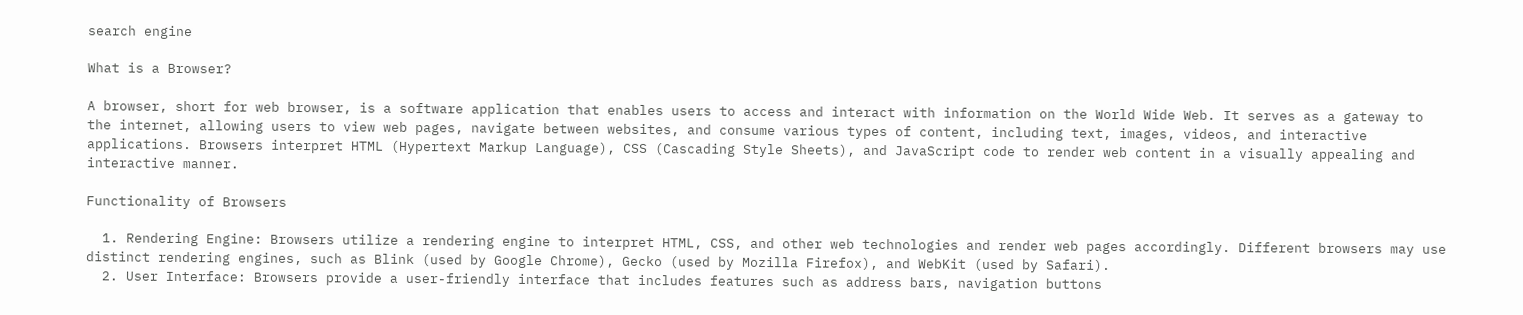search engine

What is a Browser?

A browser, short for web browser, is a software application that enables users to access and interact with information on the World Wide Web. It serves as a gateway to the internet, allowing users to view web pages, navigate between websites, and consume various types of content, including text, images, videos, and interactive applications. Browsers interpret HTML (Hypertext Markup Language), CSS (Cascading Style Sheets), and JavaScript code to render web content in a visually appealing and interactive manner.

Functionality of Browsers

  1. Rendering Engine: Browsers utilize a rendering engine to interpret HTML, CSS, and other web technologies and render web pages accordingly. Different browsers may use distinct rendering engines, such as Blink (used by Google Chrome), Gecko (used by Mozilla Firefox), and WebKit (used by Safari).
  2. User Interface: Browsers provide a user-friendly interface that includes features such as address bars, navigation buttons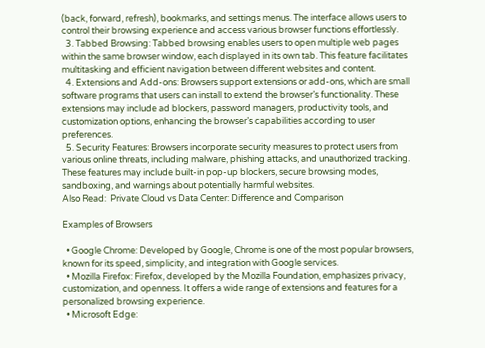(back, forward, refresh), bookmarks, and settings menus. The interface allows users to control their browsing experience and access various browser functions effortlessly.
  3. Tabbed Browsing: Tabbed browsing enables users to open multiple web pages within the same browser window, each displayed in its own tab. This feature facilitates multitasking and efficient navigation between different websites and content.
  4. Extensions and Add-ons: Browsers support extensions or add-ons, which are small software programs that users can install to extend the browser’s functionality. These extensions may include ad blockers, password managers, productivity tools, and customization options, enhancing the browser’s capabilities according to user preferences.
  5. Security Features: Browsers incorporate security measures to protect users from various online threats, including malware, phishing attacks, and unauthorized tracking. These features may include built-in pop-up blockers, secure browsing modes, sandboxing, and warnings about potentially harmful websites.
Also Read:  Private Cloud vs Data Center: Difference and Comparison

Examples of Browsers

  • Google Chrome: Developed by Google, Chrome is one of the most popular browsers, known for its speed, simplicity, and integration with Google services.
  • Mozilla Firefox: Firefox, developed by the Mozilla Foundation, emphasizes privacy, customization, and openness. It offers a wide range of extensions and features for a personalized browsing experience.
  • Microsoft Edge: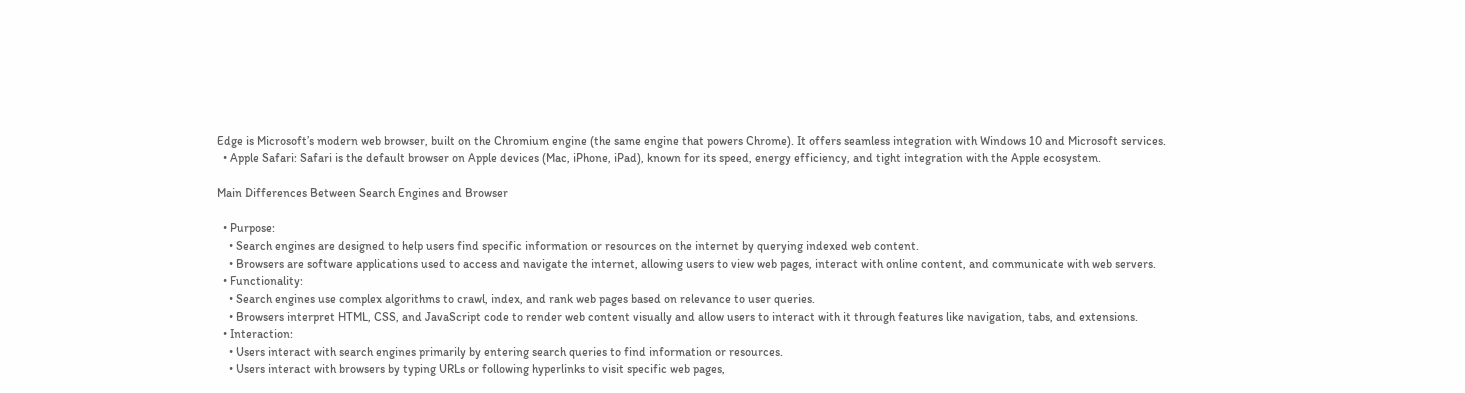Edge is Microsoft’s modern web browser, built on the Chromium engine (the same engine that powers Chrome). It offers seamless integration with Windows 10 and Microsoft services.
  • Apple Safari: Safari is the default browser on Apple devices (Mac, iPhone, iPad), known for its speed, energy efficiency, and tight integration with the Apple ecosystem.

Main Differences Between Search Engines and Browser

  • Purpose:
    • Search engines are designed to help users find specific information or resources on the internet by querying indexed web content.
    • Browsers are software applications used to access and navigate the internet, allowing users to view web pages, interact with online content, and communicate with web servers.
  • Functionality:
    • Search engines use complex algorithms to crawl, index, and rank web pages based on relevance to user queries.
    • Browsers interpret HTML, CSS, and JavaScript code to render web content visually and allow users to interact with it through features like navigation, tabs, and extensions.
  • Interaction:
    • Users interact with search engines primarily by entering search queries to find information or resources.
    • Users interact with browsers by typing URLs or following hyperlinks to visit specific web pages,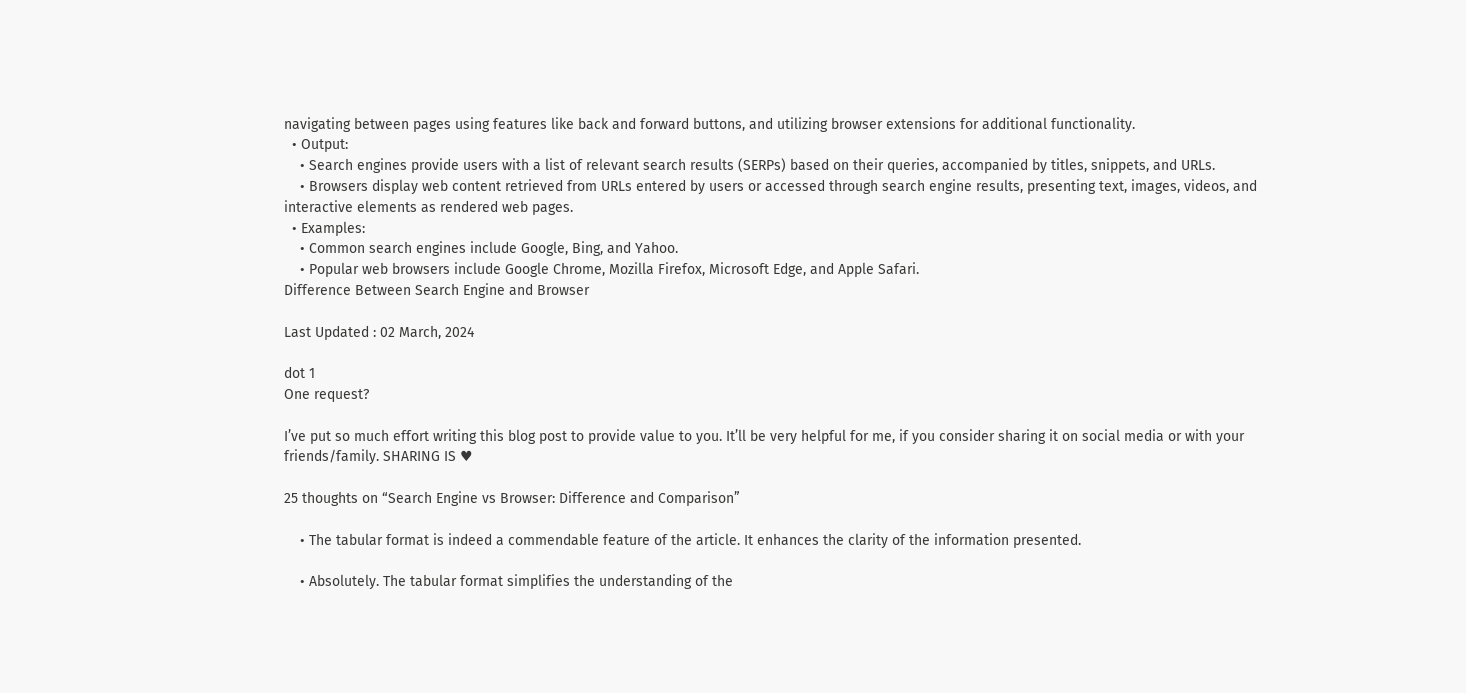navigating between pages using features like back and forward buttons, and utilizing browser extensions for additional functionality.
  • Output:
    • Search engines provide users with a list of relevant search results (SERPs) based on their queries, accompanied by titles, snippets, and URLs.
    • Browsers display web content retrieved from URLs entered by users or accessed through search engine results, presenting text, images, videos, and interactive elements as rendered web pages.
  • Examples:
    • Common search engines include Google, Bing, and Yahoo.
    • Popular web browsers include Google Chrome, Mozilla Firefox, Microsoft Edge, and Apple Safari.
Difference Between Search Engine and Browser

Last Updated : 02 March, 2024

dot 1
One request?

I’ve put so much effort writing this blog post to provide value to you. It’ll be very helpful for me, if you consider sharing it on social media or with your friends/family. SHARING IS ♥

25 thoughts on “Search Engine vs Browser: Difference and Comparison”

    • The tabular format is indeed a commendable feature of the article. It enhances the clarity of the information presented.

    • Absolutely. The tabular format simplifies the understanding of the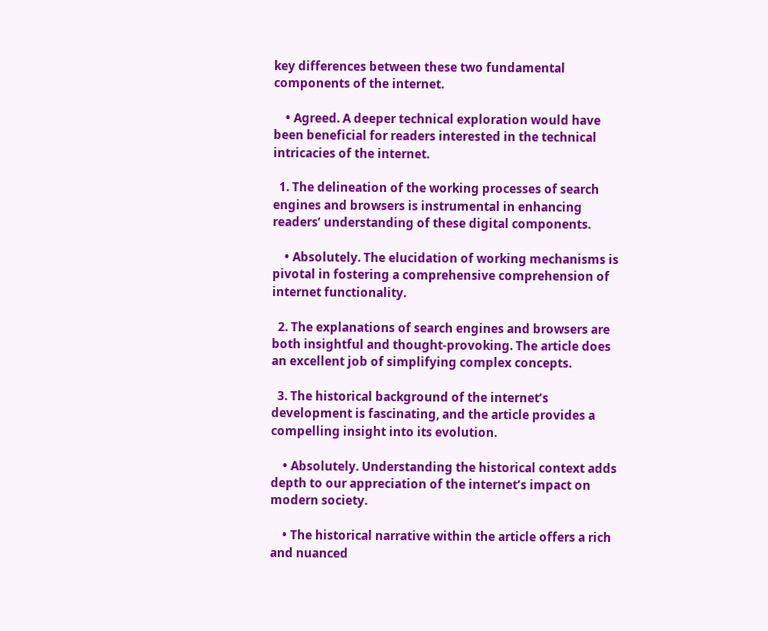key differences between these two fundamental components of the internet.

    • Agreed. A deeper technical exploration would have been beneficial for readers interested in the technical intricacies of the internet.

  1. The delineation of the working processes of search engines and browsers is instrumental in enhancing readers’ understanding of these digital components.

    • Absolutely. The elucidation of working mechanisms is pivotal in fostering a comprehensive comprehension of internet functionality.

  2. The explanations of search engines and browsers are both insightful and thought-provoking. The article does an excellent job of simplifying complex concepts.

  3. The historical background of the internet’s development is fascinating, and the article provides a compelling insight into its evolution.

    • Absolutely. Understanding the historical context adds depth to our appreciation of the internet’s impact on modern society.

    • The historical narrative within the article offers a rich and nuanced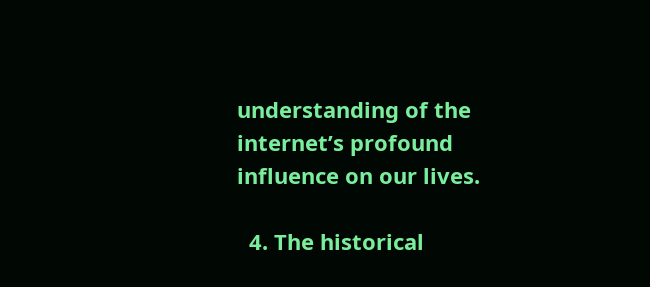understanding of the internet’s profound influence on our lives.

  4. The historical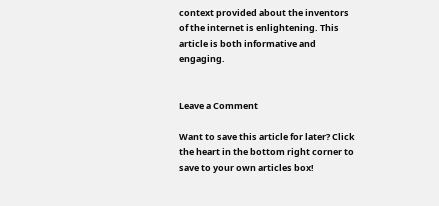context provided about the inventors of the internet is enlightening. This article is both informative and engaging.


Leave a Comment

Want to save this article for later? Click the heart in the bottom right corner to save to your own articles box!